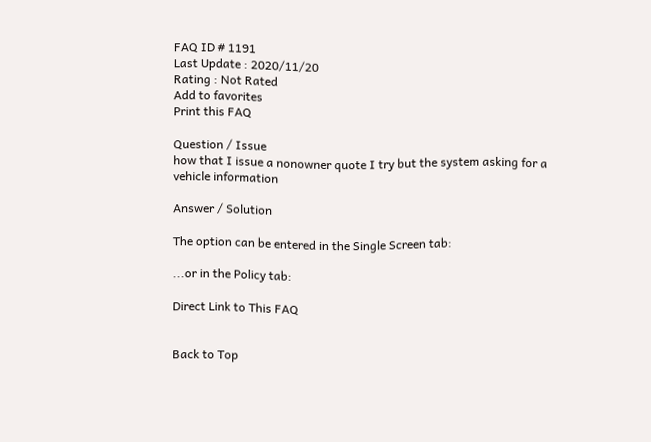FAQ ID # 1191
Last Update : 2020/11/20
Rating : Not Rated
Add to favorites
Print this FAQ

Question / Issue
how that I issue a nonowner quote I try but the system asking for a vehicle information

Answer / Solution

The option can be entered in the Single Screen tab:

...or in the Policy tab:

Direct Link to This FAQ


Back to Top